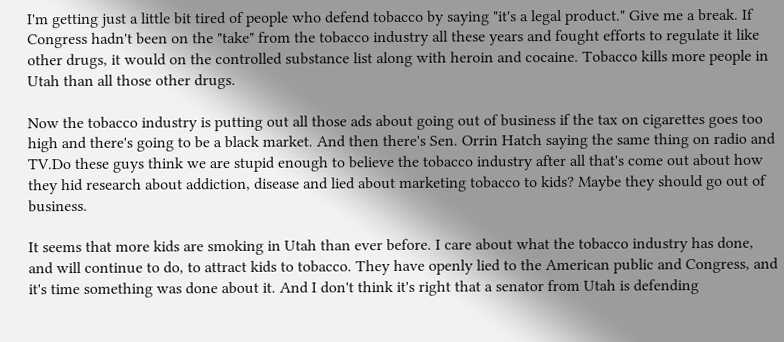I'm getting just a little bit tired of people who defend tobacco by saying "it's a legal product." Give me a break. If Congress hadn't been on the "take" from the tobacco industry all these years and fought efforts to regulate it like other drugs, it would on the controlled substance list along with heroin and cocaine. Tobacco kills more people in Utah than all those other drugs.

Now the tobacco industry is putting out all those ads about going out of business if the tax on cigarettes goes too high and there's going to be a black market. And then there's Sen. Orrin Hatch saying the same thing on radio and TV.Do these guys think we are stupid enough to believe the tobacco industry after all that's come out about how they hid research about addiction, disease and lied about marketing tobacco to kids? Maybe they should go out of business.

It seems that more kids are smoking in Utah than ever before. I care about what the tobacco industry has done, and will continue to do, to attract kids to tobacco. They have openly lied to the American public and Congress, and it's time something was done about it. And I don't think it's right that a senator from Utah is defending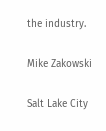the industry.

Mike Zakowski

Salt Lake City